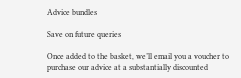Advice bundles

Save on future queries

Once added to the basket, we’ll email you a voucher to purchase our advice at a substantially discounted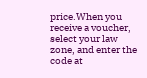price.When you receive a voucher, select your law zone, and enter the code at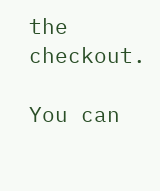the checkout.

You can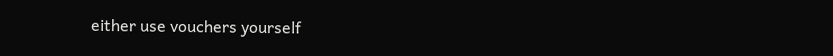either use vouchers yourself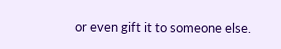or even gift it to someone else.